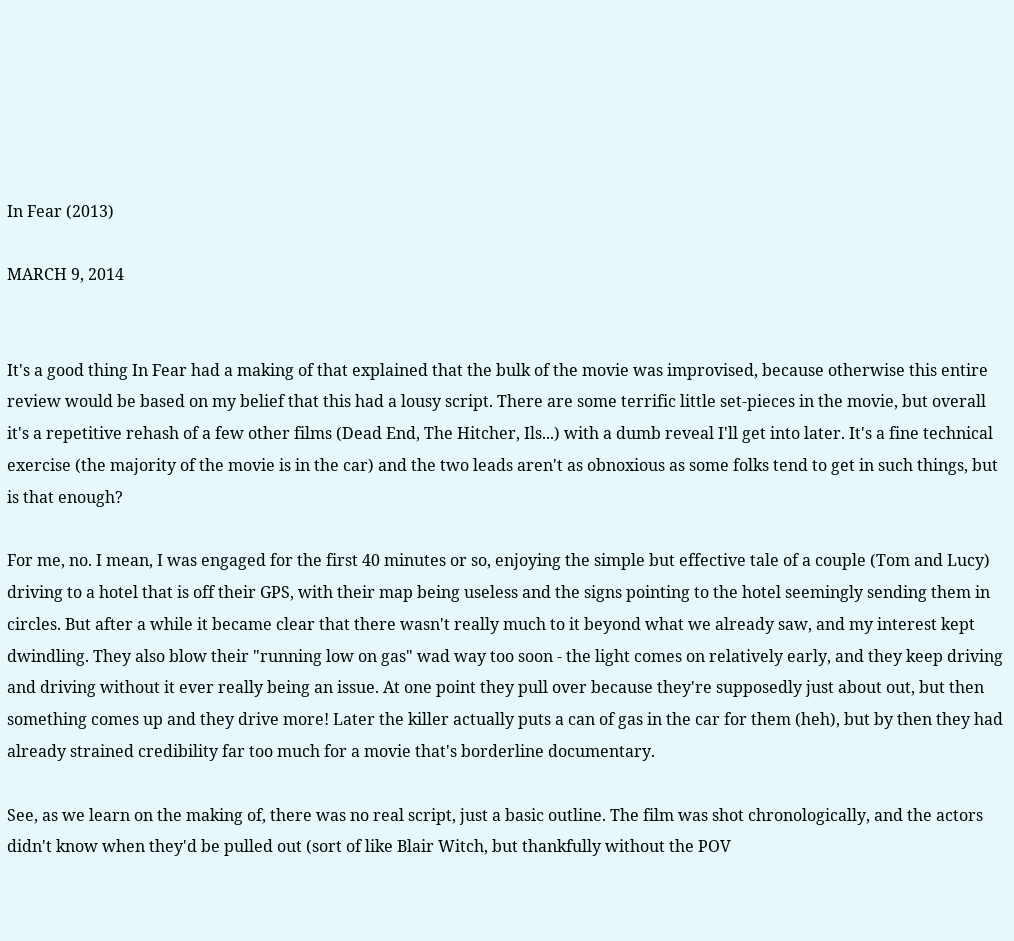In Fear (2013)

MARCH 9, 2014


It's a good thing In Fear had a making of that explained that the bulk of the movie was improvised, because otherwise this entire review would be based on my belief that this had a lousy script. There are some terrific little set-pieces in the movie, but overall it's a repetitive rehash of a few other films (Dead End, The Hitcher, Ils...) with a dumb reveal I'll get into later. It's a fine technical exercise (the majority of the movie is in the car) and the two leads aren't as obnoxious as some folks tend to get in such things, but is that enough?

For me, no. I mean, I was engaged for the first 40 minutes or so, enjoying the simple but effective tale of a couple (Tom and Lucy) driving to a hotel that is off their GPS, with their map being useless and the signs pointing to the hotel seemingly sending them in circles. But after a while it became clear that there wasn't really much to it beyond what we already saw, and my interest kept dwindling. They also blow their "running low on gas" wad way too soon - the light comes on relatively early, and they keep driving and driving without it ever really being an issue. At one point they pull over because they're supposedly just about out, but then something comes up and they drive more! Later the killer actually puts a can of gas in the car for them (heh), but by then they had already strained credibility far too much for a movie that's borderline documentary.

See, as we learn on the making of, there was no real script, just a basic outline. The film was shot chronologically, and the actors didn't know when they'd be pulled out (sort of like Blair Witch, but thankfully without the POV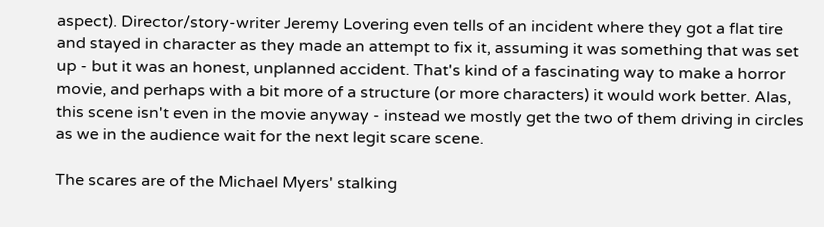aspect). Director/story-writer Jeremy Lovering even tells of an incident where they got a flat tire and stayed in character as they made an attempt to fix it, assuming it was something that was set up - but it was an honest, unplanned accident. That's kind of a fascinating way to make a horror movie, and perhaps with a bit more of a structure (or more characters) it would work better. Alas, this scene isn't even in the movie anyway - instead we mostly get the two of them driving in circles as we in the audience wait for the next legit scare scene.

The scares are of the Michael Myers' stalking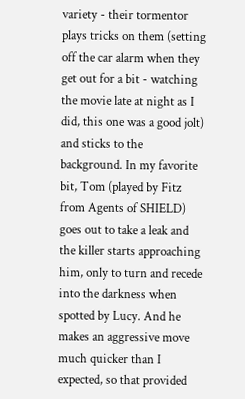variety - their tormentor plays tricks on them (setting off the car alarm when they get out for a bit - watching the movie late at night as I did, this one was a good jolt) and sticks to the background. In my favorite bit, Tom (played by Fitz from Agents of SHIELD) goes out to take a leak and the killer starts approaching him, only to turn and recede into the darkness when spotted by Lucy. And he makes an aggressive move much quicker than I expected, so that provided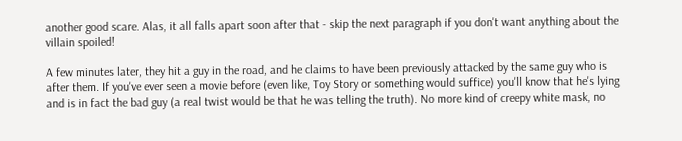another good scare. Alas, it all falls apart soon after that - skip the next paragraph if you don't want anything about the villain spoiled!

A few minutes later, they hit a guy in the road, and he claims to have been previously attacked by the same guy who is after them. If you've ever seen a movie before (even like, Toy Story or something would suffice) you'll know that he's lying and is in fact the bad guy (a real twist would be that he was telling the truth). No more kind of creepy white mask, no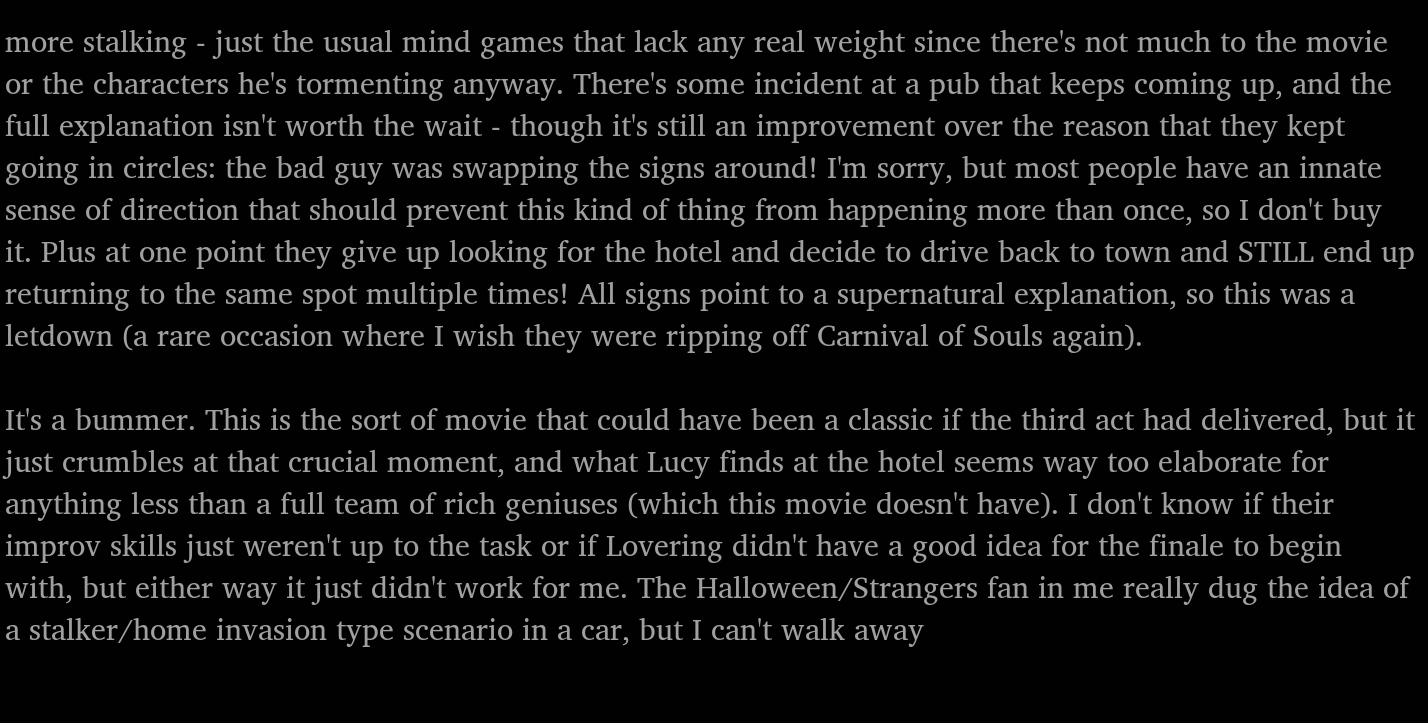more stalking - just the usual mind games that lack any real weight since there's not much to the movie or the characters he's tormenting anyway. There's some incident at a pub that keeps coming up, and the full explanation isn't worth the wait - though it's still an improvement over the reason that they kept going in circles: the bad guy was swapping the signs around! I'm sorry, but most people have an innate sense of direction that should prevent this kind of thing from happening more than once, so I don't buy it. Plus at one point they give up looking for the hotel and decide to drive back to town and STILL end up returning to the same spot multiple times! All signs point to a supernatural explanation, so this was a letdown (a rare occasion where I wish they were ripping off Carnival of Souls again).

It's a bummer. This is the sort of movie that could have been a classic if the third act had delivered, but it just crumbles at that crucial moment, and what Lucy finds at the hotel seems way too elaborate for anything less than a full team of rich geniuses (which this movie doesn't have). I don't know if their improv skills just weren't up to the task or if Lovering didn't have a good idea for the finale to begin with, but either way it just didn't work for me. The Halloween/Strangers fan in me really dug the idea of a stalker/home invasion type scenario in a car, but I can't walk away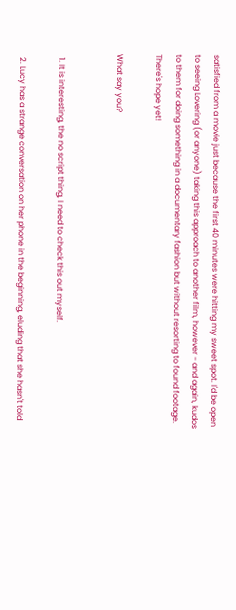satisfied from a movie just because the first 40 minutes were hitting my sweet spot. I'd be open to seeing Lovering (or anyone) taking this approach to another film, however - and again, kudos to them for doing something in a documentary fashion but without resorting to found footage. There's hope yet!

What say you?


  1. It is interesting, the no script thing, I need to check this out myself.

  2. Lucy has a strange conversation on her phone in the beginning, eluding that she hasn't told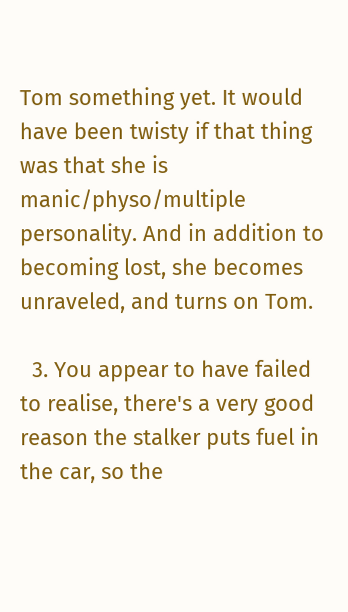Tom something yet. It would have been twisty if that thing was that she is manic/physo/multiple personality. And in addition to becoming lost, she becomes unraveled, and turns on Tom.

  3. You appear to have failed to realise, there's a very good reason the stalker puts fuel in the car, so the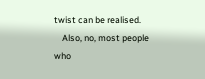twist can be realised.
    Also, no, most people who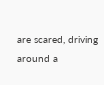are scared, driving around a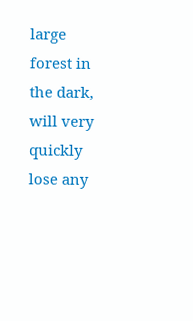large forest in the dark, will very quickly lose any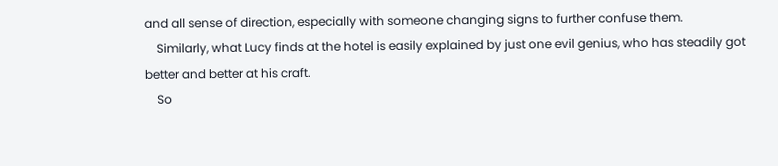and all sense of direction, especially with someone changing signs to further confuse them.
    Similarly, what Lucy finds at the hotel is easily explained by just one evil genius, who has steadily got better and better at his craft.
    So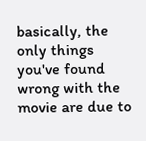basically, the only things you've found wrong with the movie are due to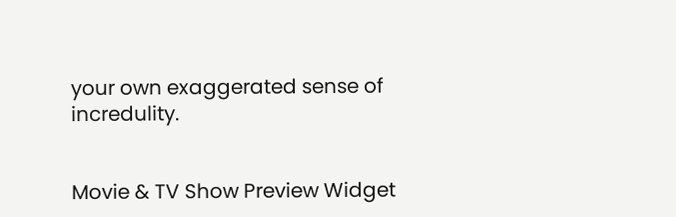your own exaggerated sense of incredulity.


Movie & TV Show Preview Widget